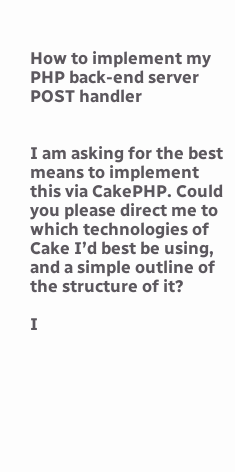How to implement my PHP back-end server POST handler


I am asking for the best means to implement this via CakePHP. Could you please direct me to which technologies of Cake I’d best be using, and a simple outline of the structure of it?

I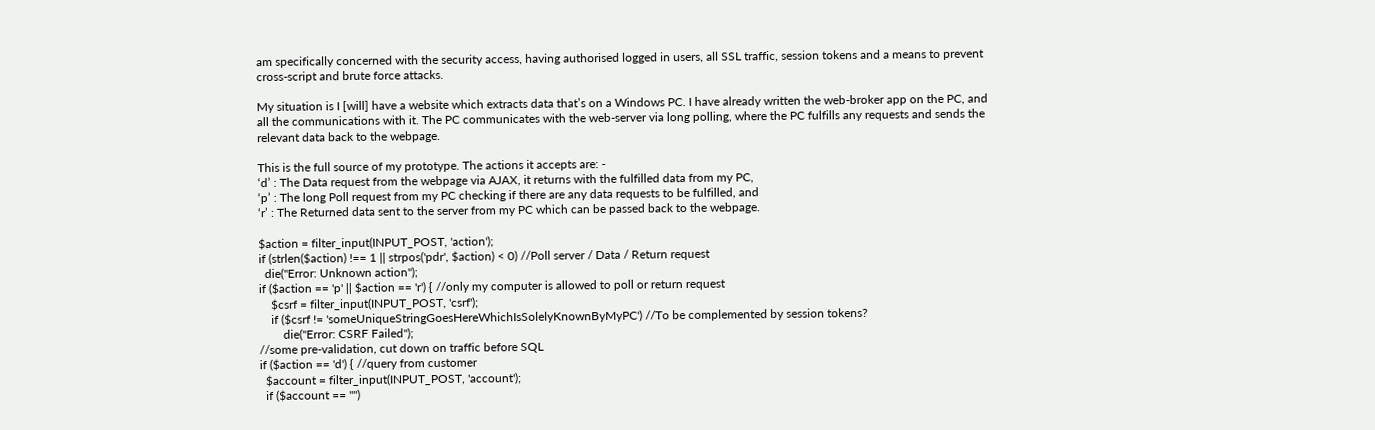am specifically concerned with the security access, having authorised logged in users, all SSL traffic, session tokens and a means to prevent cross-script and brute force attacks.

My situation is I [will] have a website which extracts data that’s on a Windows PC. I have already written the web-broker app on the PC, and all the communications with it. The PC communicates with the web-server via long polling, where the PC fulfills any requests and sends the relevant data back to the webpage.

This is the full source of my prototype. The actions it accepts are: -
‘d’ : The Data request from the webpage via AJAX, it returns with the fulfilled data from my PC,
‘p’ : The long Poll request from my PC checking if there are any data requests to be fulfilled, and
‘r’ : The Returned data sent to the server from my PC which can be passed back to the webpage.

$action = filter_input(INPUT_POST, 'action');
if (strlen($action) !== 1 || strpos('pdr', $action) < 0) //Poll server / Data / Return request
  die("Error: Unknown action");
if ($action == 'p' || $action == 'r') { //only my computer is allowed to poll or return request
    $csrf = filter_input(INPUT_POST, 'csrf');
    if ($csrf != 'someUniqueStringGoesHereWhichIsSolelyKnownByMyPC') //To be complemented by session tokens?
        die("Error: CSRF Failed");
//some pre-validation, cut down on traffic before SQL
if ($action == 'd') { //query from customer
  $account = filter_input(INPUT_POST, 'account');
  if ($account == "")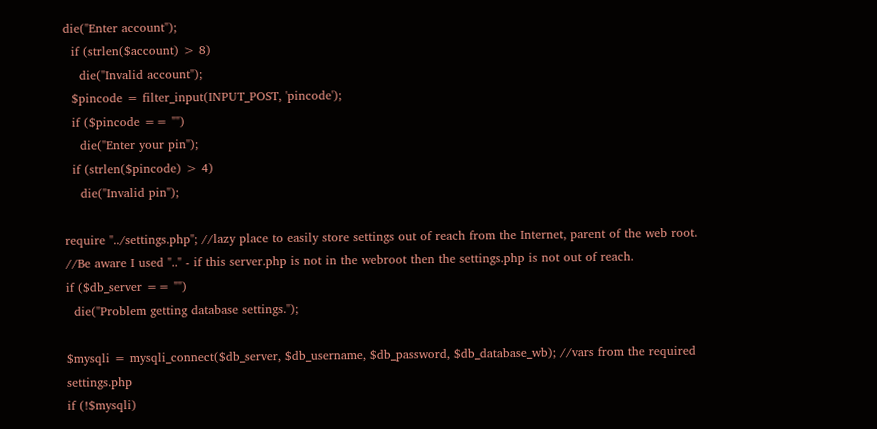die("Enter account");
  if (strlen($account) > 8)
    die("Invalid account");
  $pincode = filter_input(INPUT_POST, 'pincode');
  if ($pincode == "")
    die("Enter your pin");
  if (strlen($pincode) > 4)
    die("Invalid pin");

require "../settings.php"; //lazy place to easily store settings out of reach from the Internet, parent of the web root.
//Be aware I used ".." - if this server.php is not in the webroot then the settings.php is not out of reach.
if ($db_server == "")
  die("Problem getting database settings.");

$mysqli = mysqli_connect($db_server, $db_username, $db_password, $db_database_wb); //vars from the required settings.php
if (!$mysqli)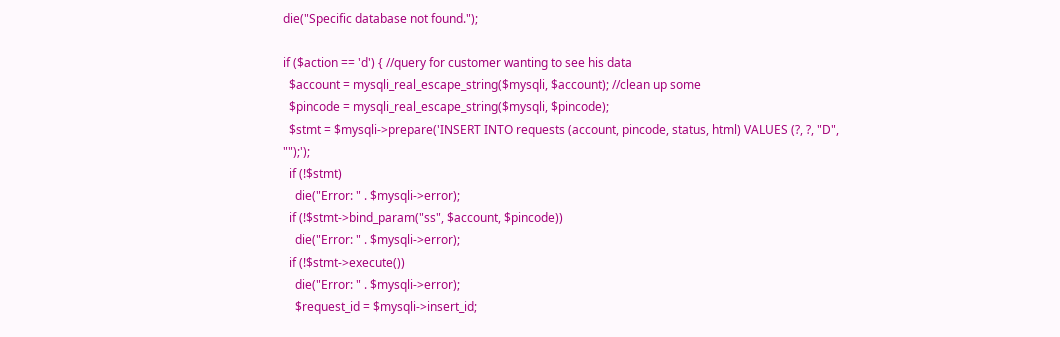die("Specific database not found.");

if ($action == 'd') { //query for customer wanting to see his data
  $account = mysqli_real_escape_string($mysqli, $account); //clean up some
  $pincode = mysqli_real_escape_string($mysqli, $pincode);
  $stmt = $mysqli->prepare('INSERT INTO requests (account, pincode, status, html) VALUES (?, ?, "D", "");');
  if (!$stmt)
    die("Error: " . $mysqli->error);
  if (!$stmt->bind_param("ss", $account, $pincode))
    die("Error: " . $mysqli->error);
  if (!$stmt->execute())
    die("Error: " . $mysqli->error);
    $request_id = $mysqli->insert_id;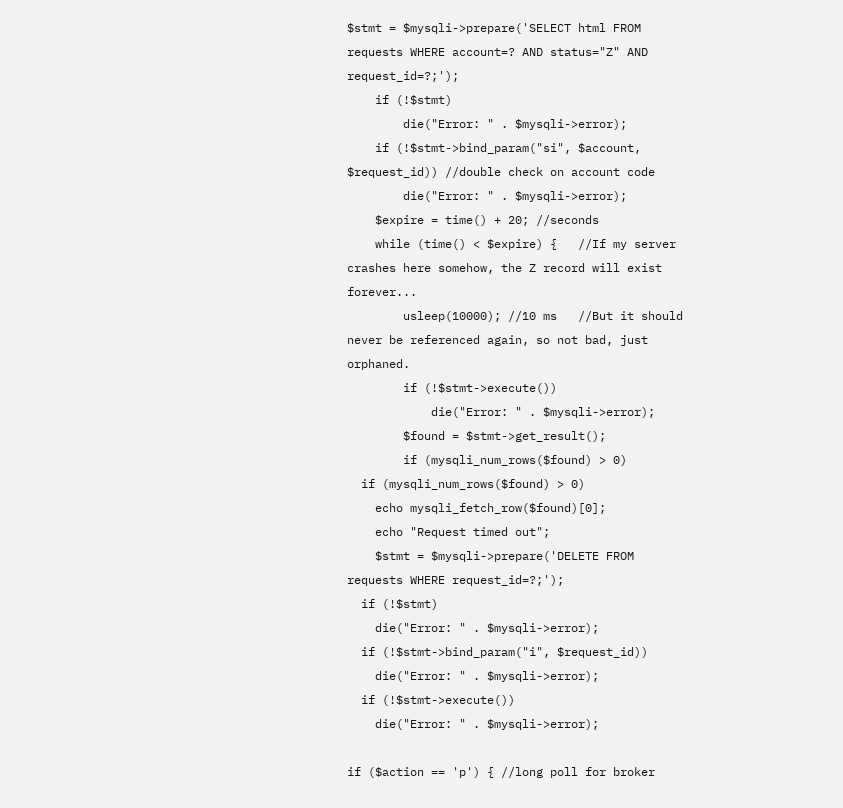$stmt = $mysqli->prepare('SELECT html FROM requests WHERE account=? AND status="Z" AND request_id=?;');
    if (!$stmt)
        die("Error: " . $mysqli->error);
    if (!$stmt->bind_param("si", $account, $request_id)) //double check on account code
        die("Error: " . $mysqli->error);
    $expire = time() + 20; //seconds
    while (time() < $expire) {   //If my server crashes here somehow, the Z record will exist forever...
        usleep(10000); //10 ms   //But it should never be referenced again, so not bad, just orphaned.
        if (!$stmt->execute())
            die("Error: " . $mysqli->error);
        $found = $stmt->get_result();
        if (mysqli_num_rows($found) > 0)
  if (mysqli_num_rows($found) > 0)
    echo mysqli_fetch_row($found)[0];
    echo "Request timed out";
    $stmt = $mysqli->prepare('DELETE FROM requests WHERE request_id=?;');
  if (!$stmt)
    die("Error: " . $mysqli->error);
  if (!$stmt->bind_param("i", $request_id))
    die("Error: " . $mysqli->error);
  if (!$stmt->execute())
    die("Error: " . $mysqli->error);

if ($action == 'p') { //long poll for broker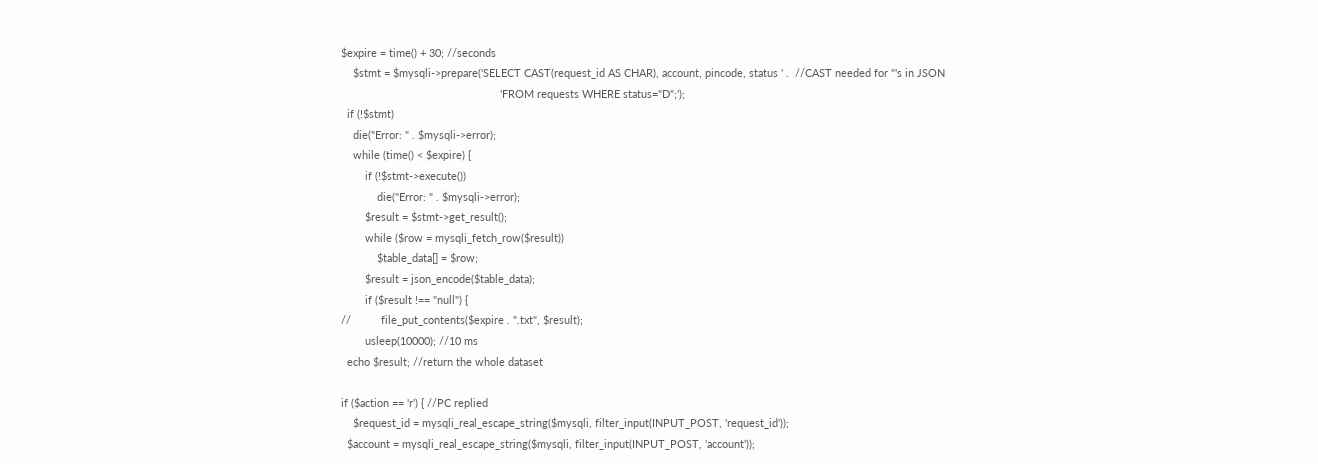$expire = time() + 30; //seconds
    $stmt = $mysqli->prepare('SELECT CAST(request_id AS CHAR), account, pincode, status ' .  //CAST needed for "'s in JSON
                                                     'FROM requests WHERE status="D";');
  if (!$stmt)
    die("Error: " . $mysqli->error);
    while (time() < $expire) {
        if (!$stmt->execute())
            die("Error: " . $mysqli->error);
        $result = $stmt->get_result();
        while ($row = mysqli_fetch_row($result))
            $table_data[] = $row;
        $result = json_encode($table_data);
        if ($result !== "null") {
//          file_put_contents($expire . ".txt", $result);
        usleep(10000); //10 ms
  echo $result; //return the whole dataset

if ($action == 'r') { //PC replied
    $request_id = mysqli_real_escape_string($mysqli, filter_input(INPUT_POST, 'request_id'));
  $account = mysqli_real_escape_string($mysqli, filter_input(INPUT_POST, 'account'));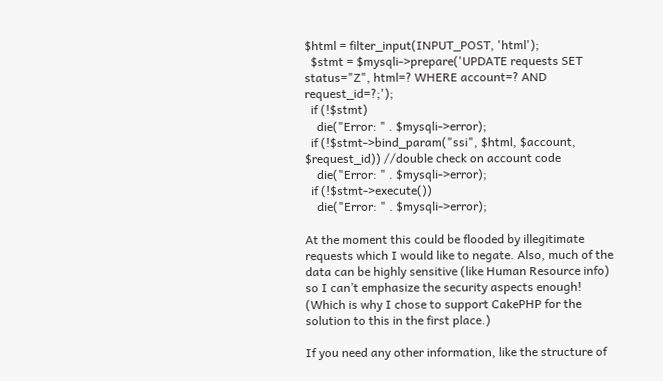$html = filter_input(INPUT_POST, 'html');
  $stmt = $mysqli->prepare('UPDATE requests SET status="Z", html=? WHERE account=? AND request_id=?;');
  if (!$stmt)
    die("Error: " . $mysqli->error);
  if (!$stmt->bind_param("ssi", $html, $account, $request_id)) //double check on account code
    die("Error: " . $mysqli->error);
  if (!$stmt->execute())
    die("Error: " . $mysqli->error);

At the moment this could be flooded by illegitimate requests which I would like to negate. Also, much of the data can be highly sensitive (like Human Resource info) so I can’t emphasize the security aspects enough! (Which is why I chose to support CakePHP for the solution to this in the first place.)

If you need any other information, like the structure of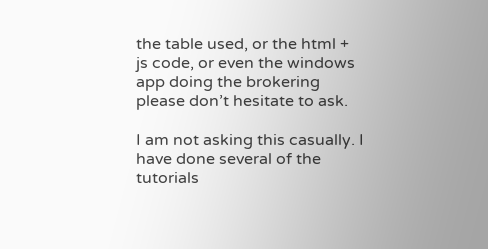the table used, or the html + js code, or even the windows app doing the brokering please don’t hesitate to ask.

I am not asking this casually. I have done several of the tutorials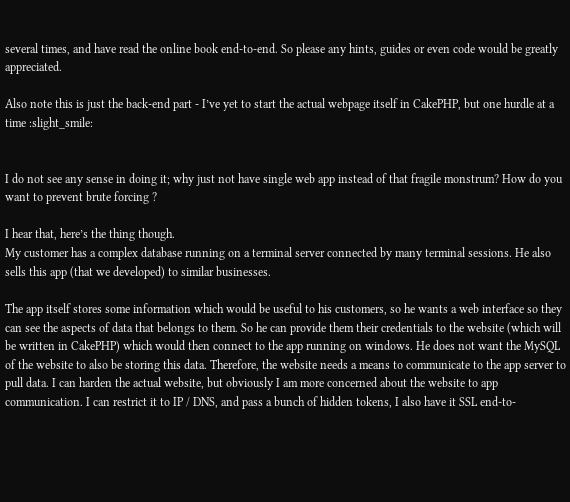several times, and have read the online book end-to-end. So please any hints, guides or even code would be greatly appreciated.

Also note this is just the back-end part - I’ve yet to start the actual webpage itself in CakePHP, but one hurdle at a time :slight_smile:


I do not see any sense in doing it; why just not have single web app instead of that fragile monstrum? How do you want to prevent brute forcing ?

I hear that, here’s the thing though.
My customer has a complex database running on a terminal server connected by many terminal sessions. He also sells this app (that we developed) to similar businesses.

The app itself stores some information which would be useful to his customers, so he wants a web interface so they can see the aspects of data that belongs to them. So he can provide them their credentials to the website (which will be written in CakePHP) which would then connect to the app running on windows. He does not want the MySQL of the website to also be storing this data. Therefore, the website needs a means to communicate to the app server to pull data. I can harden the actual website, but obviously I am more concerned about the website to app communication. I can restrict it to IP / DNS, and pass a bunch of hidden tokens, I also have it SSL end-to-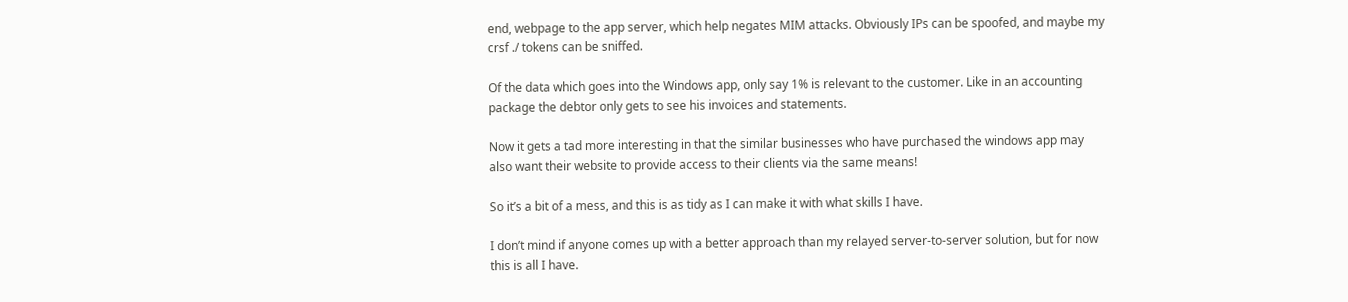end, webpage to the app server, which help negates MIM attacks. Obviously IPs can be spoofed, and maybe my crsf ./ tokens can be sniffed.

Of the data which goes into the Windows app, only say 1% is relevant to the customer. Like in an accounting package the debtor only gets to see his invoices and statements.

Now it gets a tad more interesting in that the similar businesses who have purchased the windows app may also want their website to provide access to their clients via the same means!

So it’s a bit of a mess, and this is as tidy as I can make it with what skills I have.

I don’t mind if anyone comes up with a better approach than my relayed server-to-server solution, but for now this is all I have.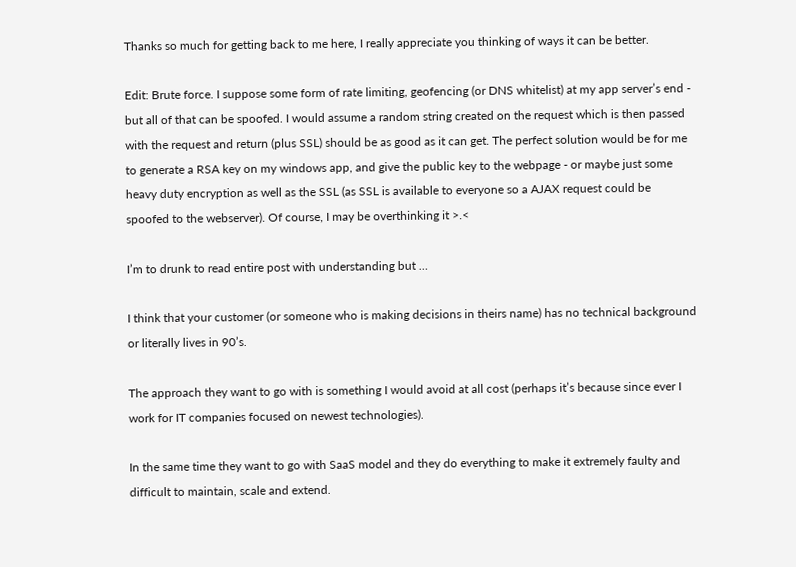Thanks so much for getting back to me here, I really appreciate you thinking of ways it can be better.

Edit: Brute force. I suppose some form of rate limiting, geofencing (or DNS whitelist) at my app server’s end - but all of that can be spoofed. I would assume a random string created on the request which is then passed with the request and return (plus SSL) should be as good as it can get. The perfect solution would be for me to generate a RSA key on my windows app, and give the public key to the webpage - or maybe just some heavy duty encryption as well as the SSL (as SSL is available to everyone so a AJAX request could be spoofed to the webserver). Of course, I may be overthinking it >.<

I’m to drunk to read entire post with understanding but …

I think that your customer (or someone who is making decisions in theirs name) has no technical background or literally lives in 90’s.

The approach they want to go with is something I would avoid at all cost (perhaps it’s because since ever I work for IT companies focused on newest technologies).

In the same time they want to go with SaaS model and they do everything to make it extremely faulty and difficult to maintain, scale and extend.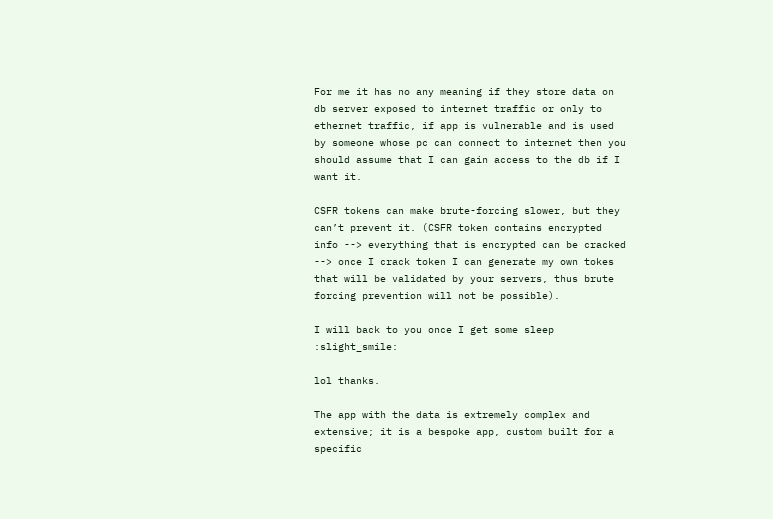For me it has no any meaning if they store data on db server exposed to internet traffic or only to ethernet traffic, if app is vulnerable and is used by someone whose pc can connect to internet then you should assume that I can gain access to the db if I want it.

CSFR tokens can make brute-forcing slower, but they can’t prevent it. (CSFR token contains encrypted info --> everything that is encrypted can be cracked --> once I crack token I can generate my own tokes that will be validated by your servers, thus brute forcing prevention will not be possible).

I will back to you once I get some sleep :slight_smile:

lol thanks.

The app with the data is extremely complex and extensive; it is a bespoke app, custom built for a specific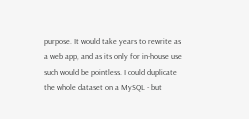purpose. It would take years to rewrite as a web app, and as its only for in-house use such would be pointless. I could duplicate the whole dataset on a MySQL - but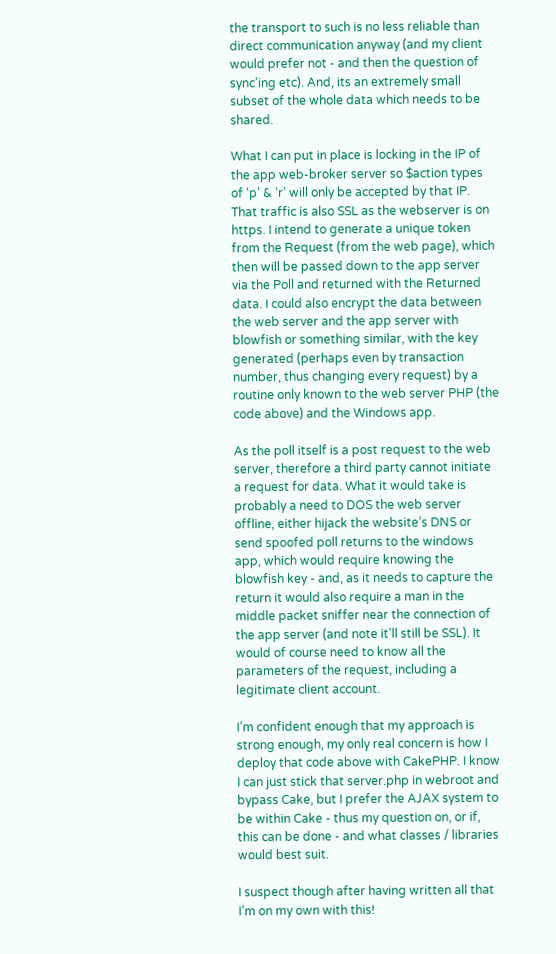the transport to such is no less reliable than direct communication anyway (and my client would prefer not - and then the question of sync’ing etc). And, its an extremely small subset of the whole data which needs to be shared.

What I can put in place is locking in the IP of the app web-broker server so $action types of ‘p’ & ‘r’ will only be accepted by that IP. That traffic is also SSL as the webserver is on https. I intend to generate a unique token from the Request (from the web page), which then will be passed down to the app server via the Poll and returned with the Returned data. I could also encrypt the data between the web server and the app server with blowfish or something similar, with the key generated (perhaps even by transaction number, thus changing every request) by a routine only known to the web server PHP (the code above) and the Windows app.

As the poll itself is a post request to the web server, therefore a third party cannot initiate a request for data. What it would take is probably a need to DOS the web server offline, either hijack the website’s DNS or send spoofed poll returns to the windows app, which would require knowing the blowfish key - and, as it needs to capture the return it would also require a man in the middle packet sniffer near the connection of the app server (and note it’ll still be SSL). It would of course need to know all the parameters of the request, including a legitimate client account.

I’m confident enough that my approach is strong enough, my only real concern is how I deploy that code above with CakePHP. I know I can just stick that server.php in webroot and bypass Cake, but I prefer the AJAX system to be within Cake - thus my question on, or if, this can be done - and what classes / libraries would best suit.

I suspect though after having written all that I’m on my own with this!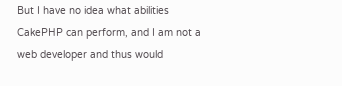But I have no idea what abilities CakePHP can perform, and I am not a web developer and thus would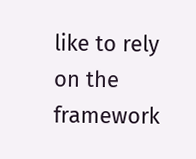like to rely on the framework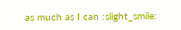as much as I can :slight_smile: